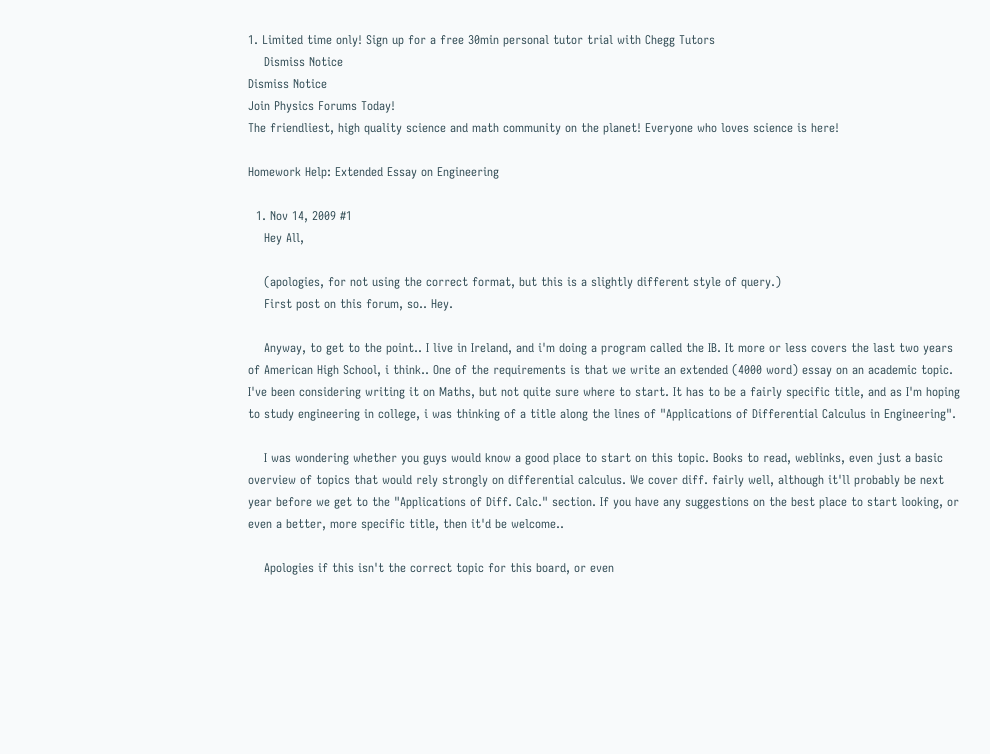1. Limited time only! Sign up for a free 30min personal tutor trial with Chegg Tutors
    Dismiss Notice
Dismiss Notice
Join Physics Forums Today!
The friendliest, high quality science and math community on the planet! Everyone who loves science is here!

Homework Help: Extended Essay on Engineering

  1. Nov 14, 2009 #1
    Hey All,

    (apologies, for not using the correct format, but this is a slightly different style of query.)
    First post on this forum, so.. Hey.

    Anyway, to get to the point.. I live in Ireland, and i'm doing a program called the IB. It more or less covers the last two years of American High School, i think.. One of the requirements is that we write an extended (4000 word) essay on an academic topic. I've been considering writing it on Maths, but not quite sure where to start. It has to be a fairly specific title, and as I'm hoping to study engineering in college, i was thinking of a title along the lines of "Applications of Differential Calculus in Engineering".

    I was wondering whether you guys would know a good place to start on this topic. Books to read, weblinks, even just a basic overview of topics that would rely strongly on differential calculus. We cover diff. fairly well, although it'll probably be next year before we get to the "Applications of Diff. Calc." section. If you have any suggestions on the best place to start looking, or even a better, more specific title, then it'd be welcome..

    Apologies if this isn't the correct topic for this board, or even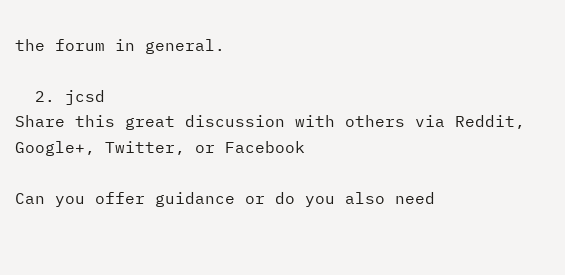the forum in general.

  2. jcsd
Share this great discussion with others via Reddit, Google+, Twitter, or Facebook

Can you offer guidance or do you also need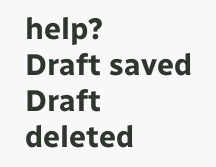help?
Draft saved Draft deleted